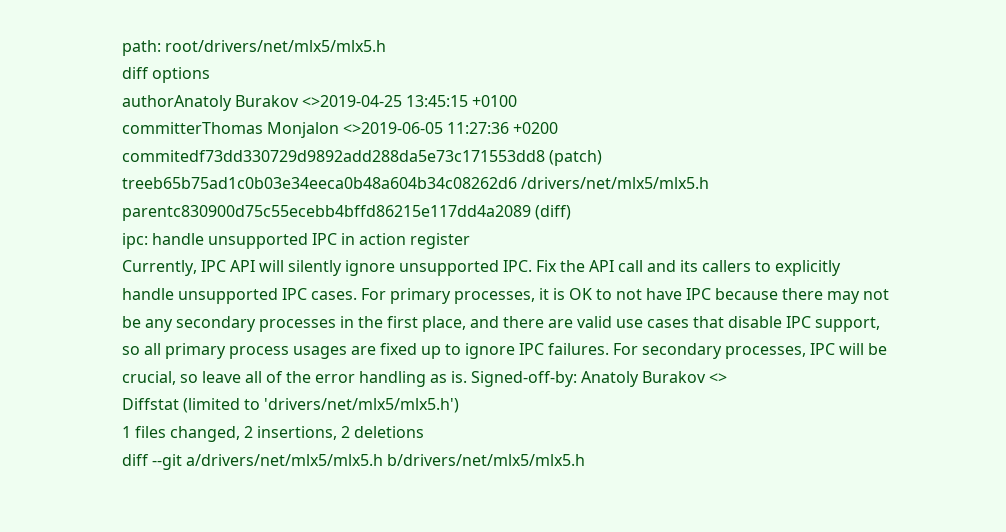path: root/drivers/net/mlx5/mlx5.h
diff options
authorAnatoly Burakov <>2019-04-25 13:45:15 +0100
committerThomas Monjalon <>2019-06-05 11:27:36 +0200
commitedf73dd330729d9892add288da5e73c171553dd8 (patch)
treeb65b75ad1c0b03e34eeca0b48a604b34c08262d6 /drivers/net/mlx5/mlx5.h
parentc830900d75c55ecebb4bffd86215e117dd4a2089 (diff)
ipc: handle unsupported IPC in action register
Currently, IPC API will silently ignore unsupported IPC. Fix the API call and its callers to explicitly handle unsupported IPC cases. For primary processes, it is OK to not have IPC because there may not be any secondary processes in the first place, and there are valid use cases that disable IPC support, so all primary process usages are fixed up to ignore IPC failures. For secondary processes, IPC will be crucial, so leave all of the error handling as is. Signed-off-by: Anatoly Burakov <>
Diffstat (limited to 'drivers/net/mlx5/mlx5.h')
1 files changed, 2 insertions, 2 deletions
diff --git a/drivers/net/mlx5/mlx5.h b/drivers/net/mlx5/mlx5.h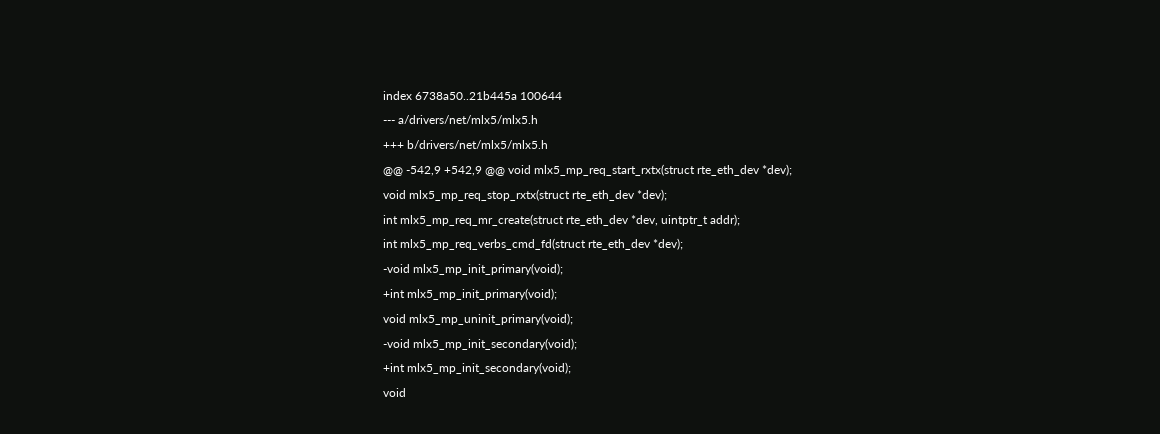index 6738a50..21b445a 100644
--- a/drivers/net/mlx5/mlx5.h
+++ b/drivers/net/mlx5/mlx5.h
@@ -542,9 +542,9 @@ void mlx5_mp_req_start_rxtx(struct rte_eth_dev *dev);
void mlx5_mp_req_stop_rxtx(struct rte_eth_dev *dev);
int mlx5_mp_req_mr_create(struct rte_eth_dev *dev, uintptr_t addr);
int mlx5_mp_req_verbs_cmd_fd(struct rte_eth_dev *dev);
-void mlx5_mp_init_primary(void);
+int mlx5_mp_init_primary(void);
void mlx5_mp_uninit_primary(void);
-void mlx5_mp_init_secondary(void);
+int mlx5_mp_init_secondary(void);
void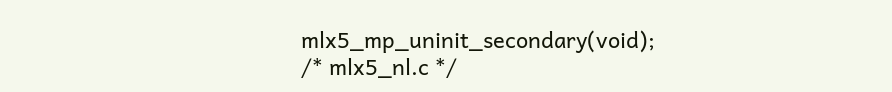mlx5_mp_uninit_secondary(void);
/* mlx5_nl.c */